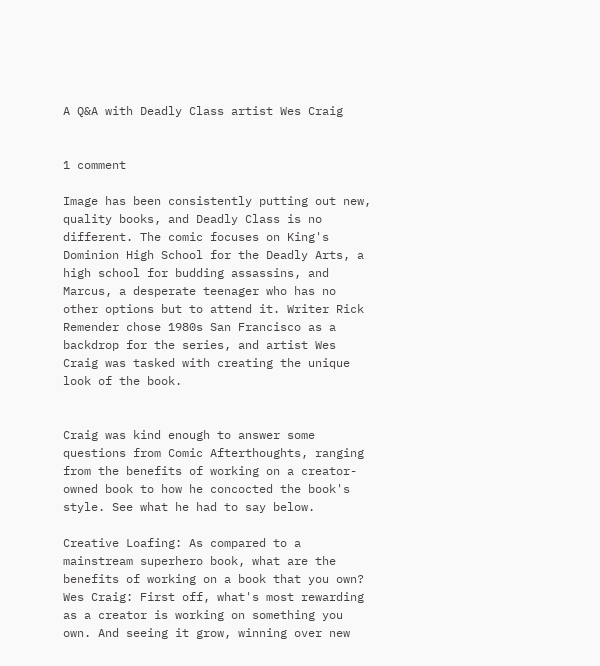A Q&A with Deadly Class artist Wes Craig


1 comment

Image has been consistently putting out new, quality books, and Deadly Class is no different. The comic focuses on King's Dominion High School for the Deadly Arts, a high school for budding assassins, and Marcus, a desperate teenager who has no other options but to attend it. Writer Rick Remender chose 1980s San Francisco as a backdrop for the series, and artist Wes Craig was tasked with creating the unique look of the book.


Craig was kind enough to answer some questions from Comic Afterthoughts, ranging from the benefits of working on a creator-owned book to how he concocted the book's style. See what he had to say below.

Creative Loafing: As compared to a mainstream superhero book, what are the benefits of working on a book that you own?
Wes Craig: First off, what's most rewarding as a creator is working on something you own. And seeing it grow, winning over new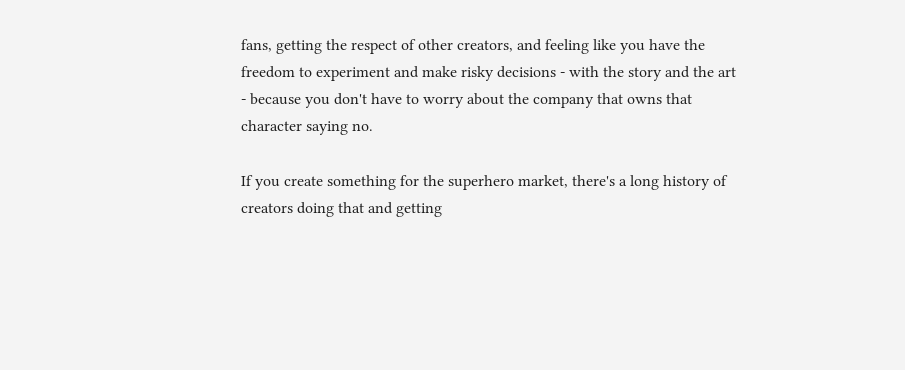fans, getting the respect of other creators, and feeling like you have the freedom to experiment and make risky decisions - with the story and the art - because you don't have to worry about the company that owns that character saying no.

If you create something for the superhero market, there's a long history of creators doing that and getting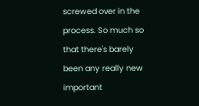screwed over in the process. So much so that there's barely been any really new important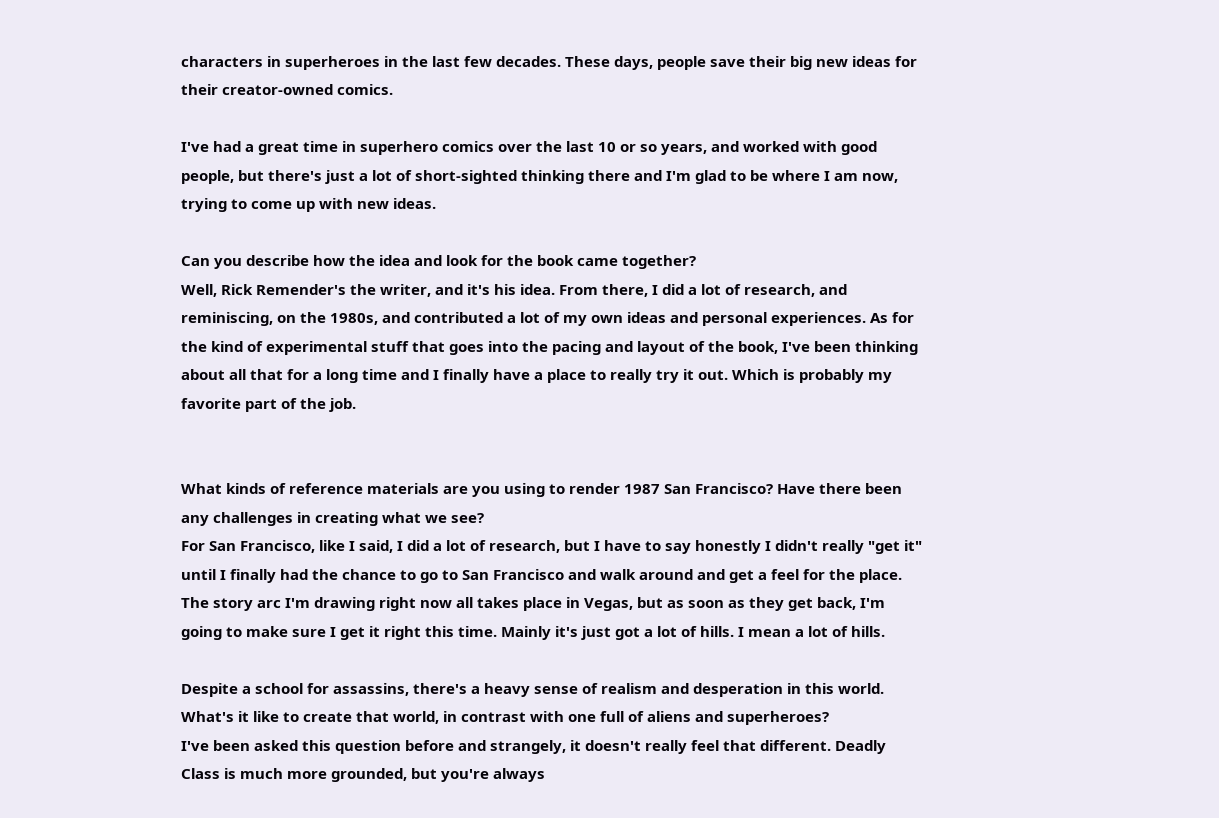characters in superheroes in the last few decades. These days, people save their big new ideas for their creator-owned comics.

I've had a great time in superhero comics over the last 10 or so years, and worked with good people, but there's just a lot of short-sighted thinking there and I'm glad to be where I am now, trying to come up with new ideas.

Can you describe how the idea and look for the book came together?
Well, Rick Remender's the writer, and it's his idea. From there, I did a lot of research, and reminiscing, on the 1980s, and contributed a lot of my own ideas and personal experiences. As for the kind of experimental stuff that goes into the pacing and layout of the book, I've been thinking about all that for a long time and I finally have a place to really try it out. Which is probably my favorite part of the job.


What kinds of reference materials are you using to render 1987 San Francisco? Have there been any challenges in creating what we see?
For San Francisco, like I said, I did a lot of research, but I have to say honestly I didn't really "get it" until I finally had the chance to go to San Francisco and walk around and get a feel for the place. The story arc I'm drawing right now all takes place in Vegas, but as soon as they get back, I'm going to make sure I get it right this time. Mainly it's just got a lot of hills. I mean a lot of hills.

Despite a school for assassins, there's a heavy sense of realism and desperation in this world. What's it like to create that world, in contrast with one full of aliens and superheroes?
I've been asked this question before and strangely, it doesn't really feel that different. Deadly Class is much more grounded, but you're always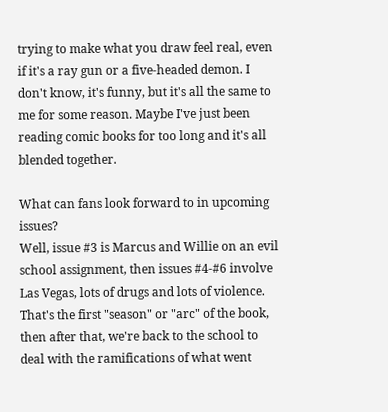trying to make what you draw feel real, even if it's a ray gun or a five-headed demon. I don't know, it's funny, but it's all the same to me for some reason. Maybe I've just been reading comic books for too long and it's all blended together.

What can fans look forward to in upcoming issues?
Well, issue #3 is Marcus and Willie on an evil school assignment, then issues #4-#6 involve Las Vegas, lots of drugs and lots of violence. That's the first "season" or "arc" of the book, then after that, we're back to the school to deal with the ramifications of what went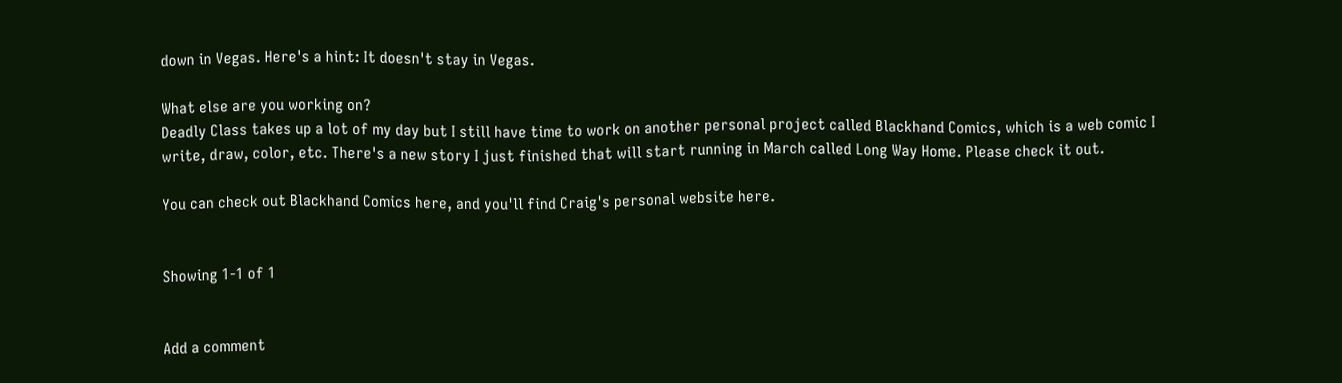down in Vegas. Here's a hint: It doesn't stay in Vegas.

What else are you working on?
Deadly Class takes up a lot of my day but I still have time to work on another personal project called Blackhand Comics, which is a web comic I write, draw, color, etc. There's a new story I just finished that will start running in March called Long Way Home. Please check it out.

You can check out Blackhand Comics here, and you'll find Craig's personal website here.


Showing 1-1 of 1


Add a comment